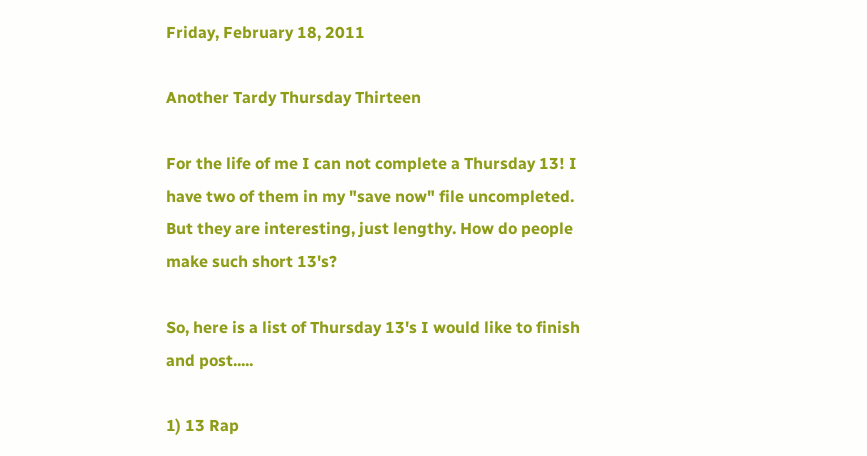Friday, February 18, 2011

Another Tardy Thursday Thirteen

For the life of me I can not complete a Thursday 13! I have two of them in my "save now" file uncompleted. But they are interesting, just lengthy. How do people make such short 13's?

So, here is a list of Thursday 13's I would like to finish and post.....

1) 13 Rap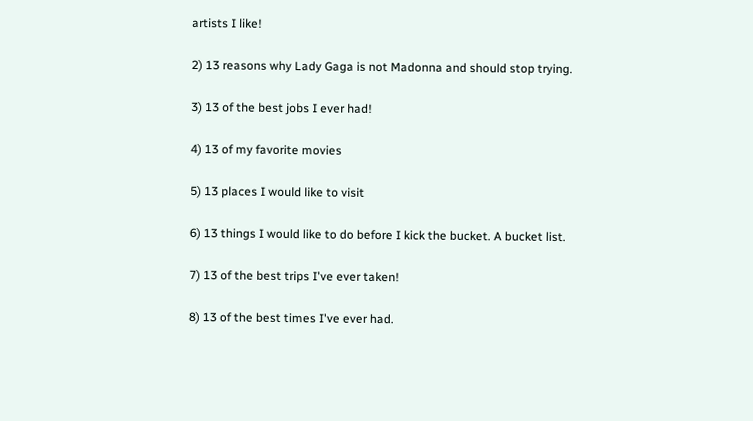artists I like!

2) 13 reasons why Lady Gaga is not Madonna and should stop trying.

3) 13 of the best jobs I ever had!

4) 13 of my favorite movies

5) 13 places I would like to visit

6) 13 things I would like to do before I kick the bucket. A bucket list.

7) 13 of the best trips I've ever taken!

8) 13 of the best times I've ever had.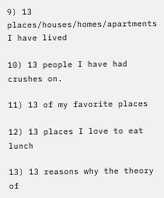9) 13 places/houses/homes/apartments I have lived

10) 13 people I have had crushes on.

11) 13 of my favorite places

12) 13 places I love to eat lunch

13) 13 reasons why the theory of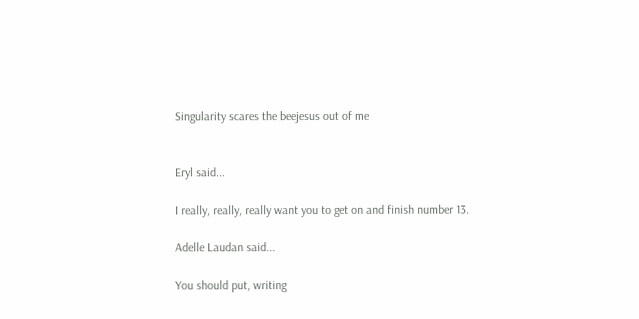Singularity scares the beejesus out of me


Eryl said...

I really, really, really want you to get on and finish number 13.

Adelle Laudan said...

You should put, writing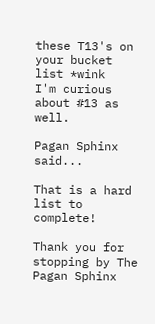these T13's on your bucket list *wink
I'm curious about #13 as well.

Pagan Sphinx said...

That is a hard list to complete!

Thank you for stopping by The Pagan Sphinx